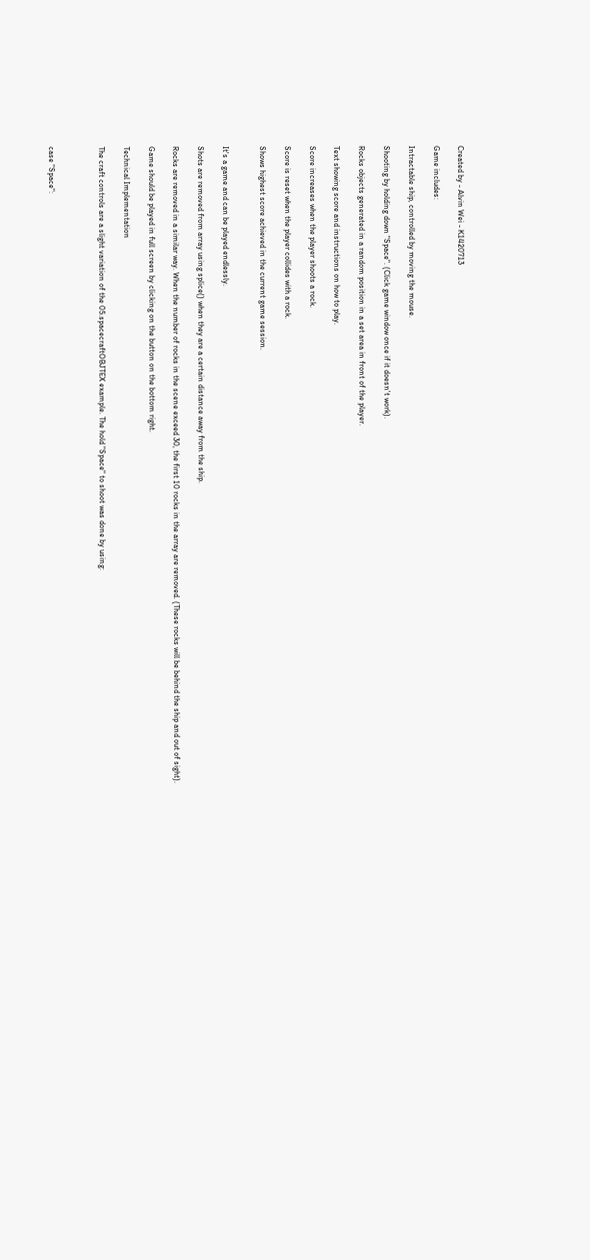Created by - Alvin Wei - K1420713

Game includes:

Intractable ship, controlled by moving the mouse.

Shooting by holding down "Space". (Click game window once if it doesn't work).

Rocks objects generated in a random position in a set area in front of the player.

Text showing score and instructions on how to play.

Score increases when the player shoots a rock.

Score is reset when the player collides with a rock.

Shows highest score achieved in the current game session.


It's a game and can be played endlessly.

Shots are removed from array using splice() when they are a certain distance away from the ship.

Rocks are removed in a similar way. When the number of rocks in the scene exceed 30, the first 10 rocks in the array are removed. (These rocks will be behind the ship and out of sight).

Game should be played in full screen by clicking on the button on the bottom right.

Technical Implementation

The craft controls are a slight variation of the 05.spacecraftOBJTEX example. The hold "Space" to shoot was done by using:



case "Space":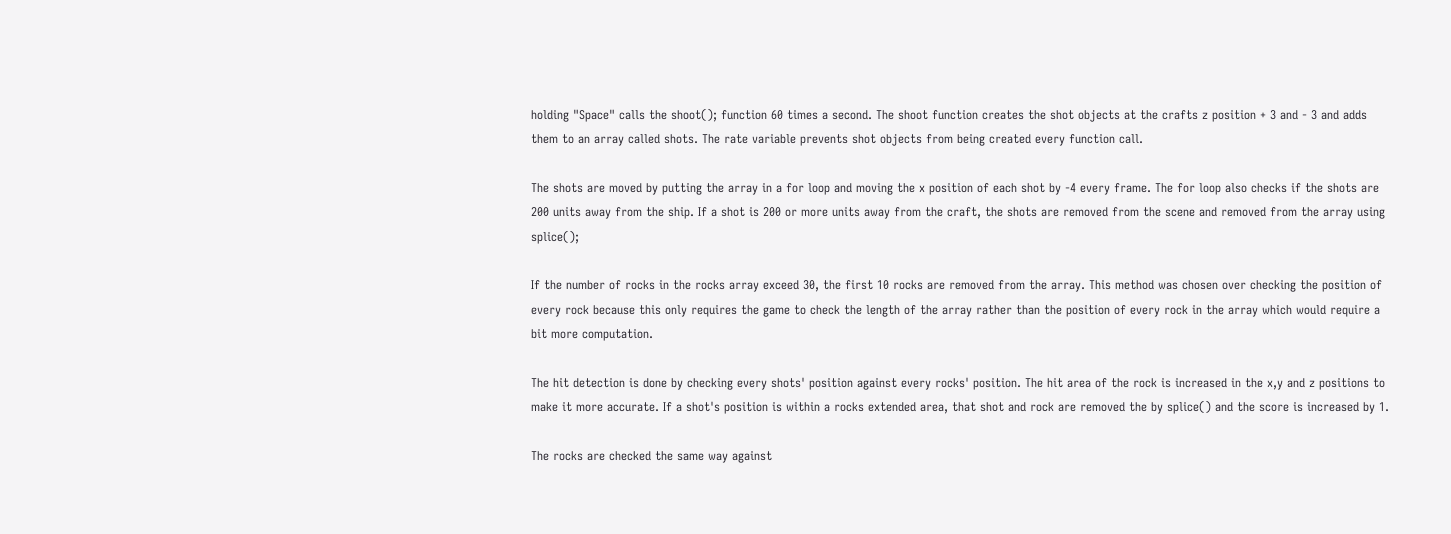holding "Space" calls the shoot(); function 60 times a second. The shoot function creates the shot objects at the crafts z position + 3 and - 3 and adds them to an array called shots. The rate variable prevents shot objects from being created every function call.

The shots are moved by putting the array in a for loop and moving the x position of each shot by -4 every frame. The for loop also checks if the shots are 200 units away from the ship. If a shot is 200 or more units away from the craft, the shots are removed from the scene and removed from the array using splice();

If the number of rocks in the rocks array exceed 30, the first 10 rocks are removed from the array. This method was chosen over checking the position of every rock because this only requires the game to check the length of the array rather than the position of every rock in the array which would require a bit more computation.

The hit detection is done by checking every shots' position against every rocks' position. The hit area of the rock is increased in the x,y and z positions to make it more accurate. If a shot's position is within a rocks extended area, that shot and rock are removed the by splice() and the score is increased by 1.

The rocks are checked the same way against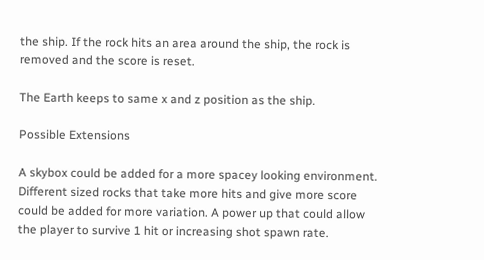the ship. If the rock hits an area around the ship, the rock is removed and the score is reset.

The Earth keeps to same x and z position as the ship.

Possible Extensions

A skybox could be added for a more spacey looking environment. Different sized rocks that take more hits and give more score could be added for more variation. A power up that could allow the player to survive 1 hit or increasing shot spawn rate.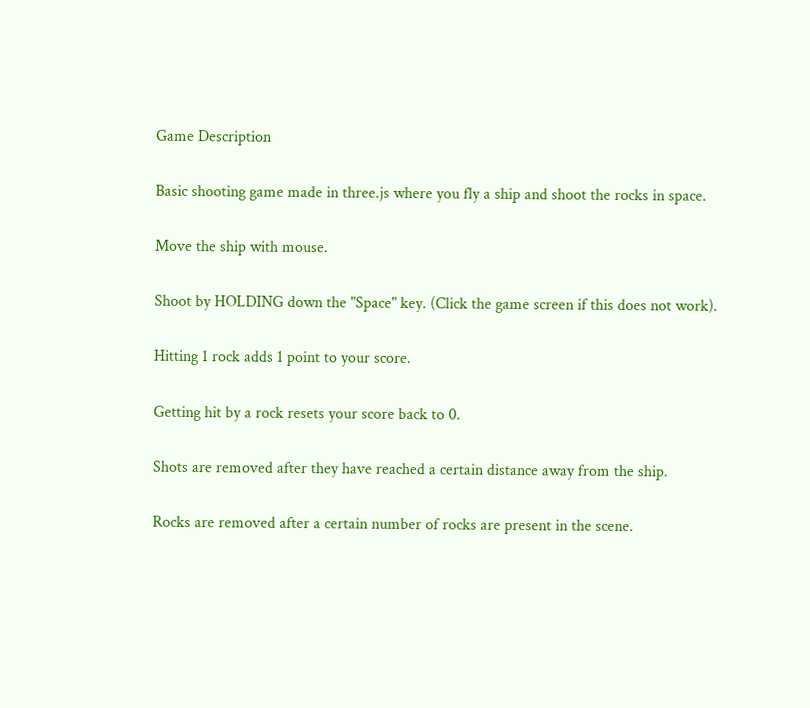Game Description

Basic shooting game made in three.js where you fly a ship and shoot the rocks in space.

Move the ship with mouse.

Shoot by HOLDING down the "Space" key. (Click the game screen if this does not work).

Hitting 1 rock adds 1 point to your score.

Getting hit by a rock resets your score back to 0.

Shots are removed after they have reached a certain distance away from the ship.

Rocks are removed after a certain number of rocks are present in the scene.